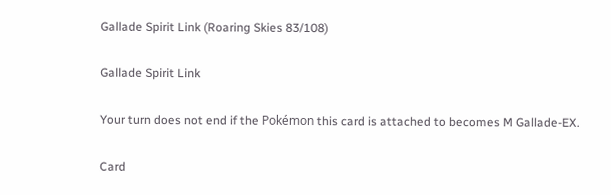Gallade Spirit Link (Roaring Skies 83/108)

Gallade Spirit Link

Your turn does not end if the Pokémon this card is attached to becomes M Gallade-EX.

Card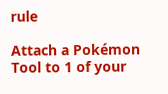rule

Attach a Pokémon Tool to 1 of your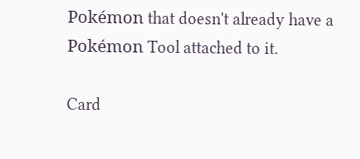Pokémon that doesn't already have a Pokémon Tool attached to it.

Card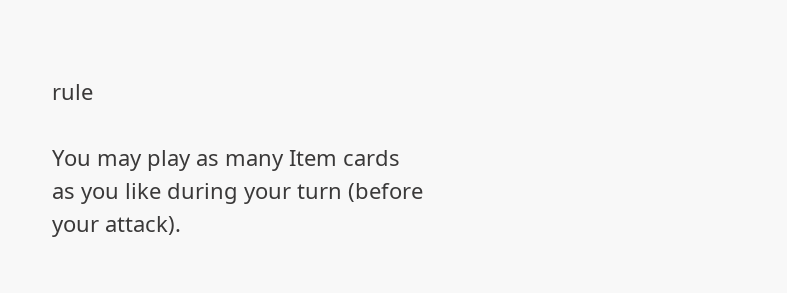rule

You may play as many Item cards as you like during your turn (before your attack).